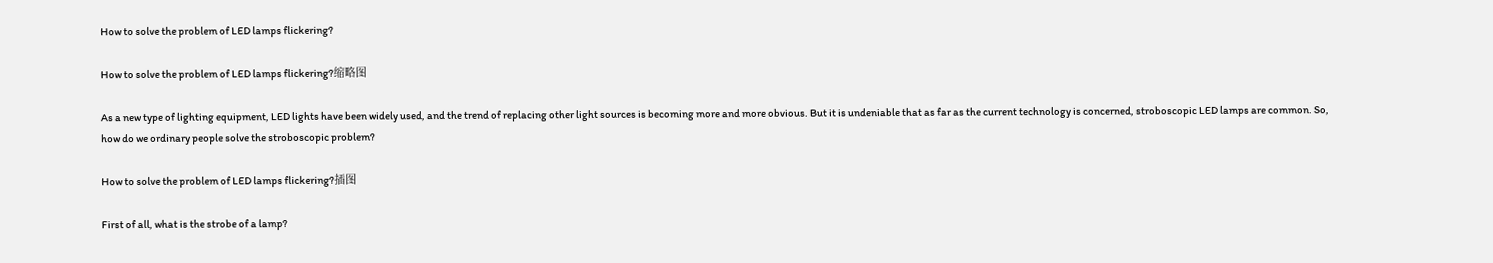How to solve the problem of LED lamps flickering?

How to solve the problem of LED lamps flickering?缩略图

As a new type of lighting equipment, LED lights have been widely used, and the trend of replacing other light sources is becoming more and more obvious. But it is undeniable that as far as the current technology is concerned, stroboscopic LED lamps are common. So, how do we ordinary people solve the stroboscopic problem?

How to solve the problem of LED lamps flickering?插图

First of all, what is the strobe of a lamp?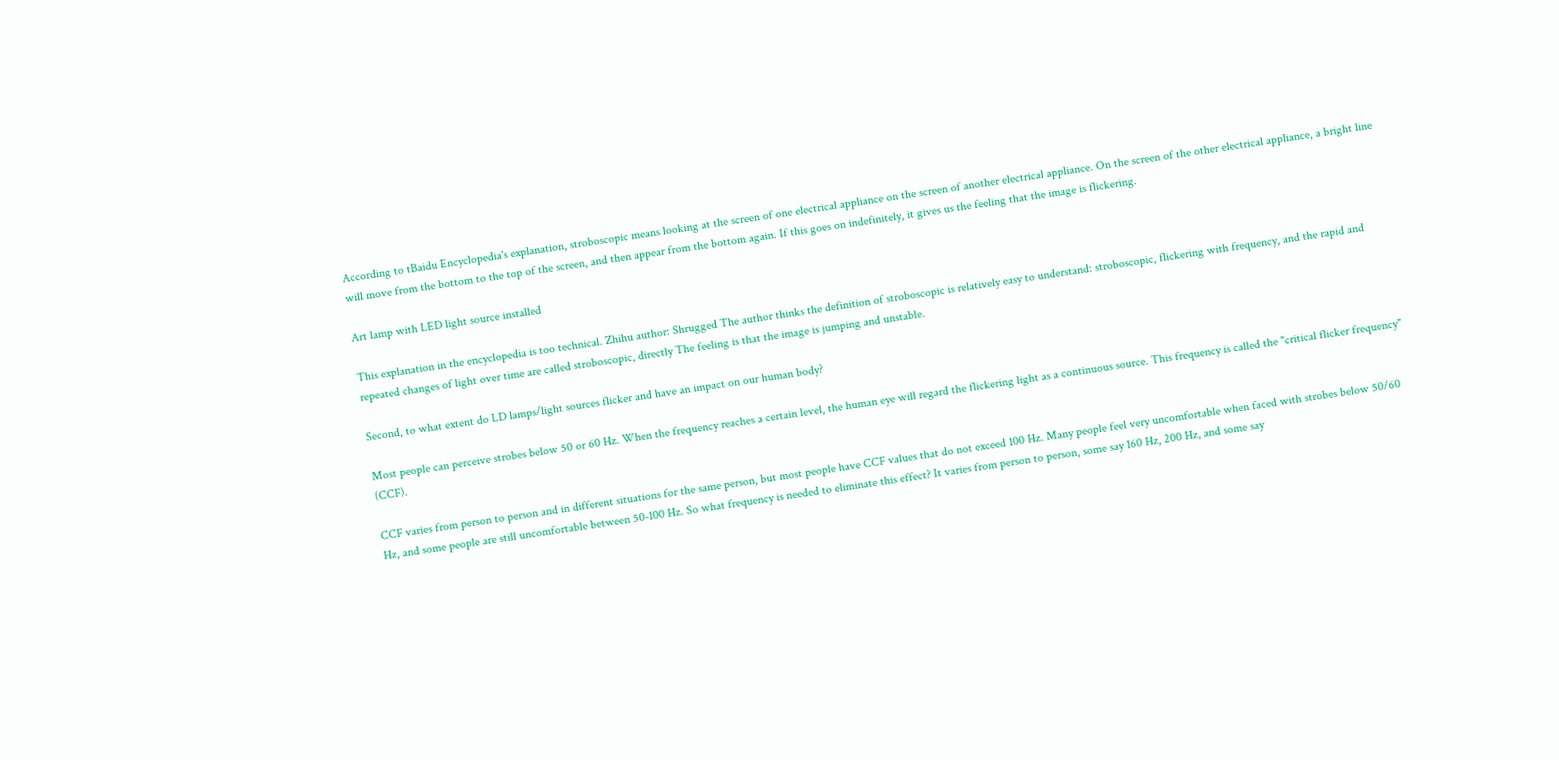According to tBaidu Encyclopedia's explanation, stroboscopic means looking at the screen of one electrical appliance on the screen of another electrical appliance. On the screen of the other electrical appliance, a bright line will move from the bottom to the top of the screen, and then appear from the bottom again. If this goes on indefinitely, it gives us the feeling that the image is flickering.

Art lamp with LED light source installed

This explanation in the encyclopedia is too technical. Zhihu author: Shrugged The author thinks the definition of stroboscopic is relatively easy to understand: stroboscopic, flickering with frequency, and the rapid and repeated changes of light over time are called stroboscopic, directly The feeling is that the image is jumping and unstable.

Second, to what extent do LD lamps/light sources flicker and have an impact on our human body?

Most people can perceive strobes below 50 or 60 Hz. When the frequency reaches a certain level, the human eye will regard the flickering light as a continuous source. This frequency is called the "critical flicker frequency" (CCF).

CCF varies from person to person and in different situations for the same person, but most people have CCF values that do not exceed 100 Hz. Many people feel very uncomfortable when faced with strobes below 50/60 Hz, and some people are still uncomfortable between 50-100 Hz. So what frequency is needed to eliminate this effect? It varies from person to person, some say 160 Hz, 200 Hz, and some say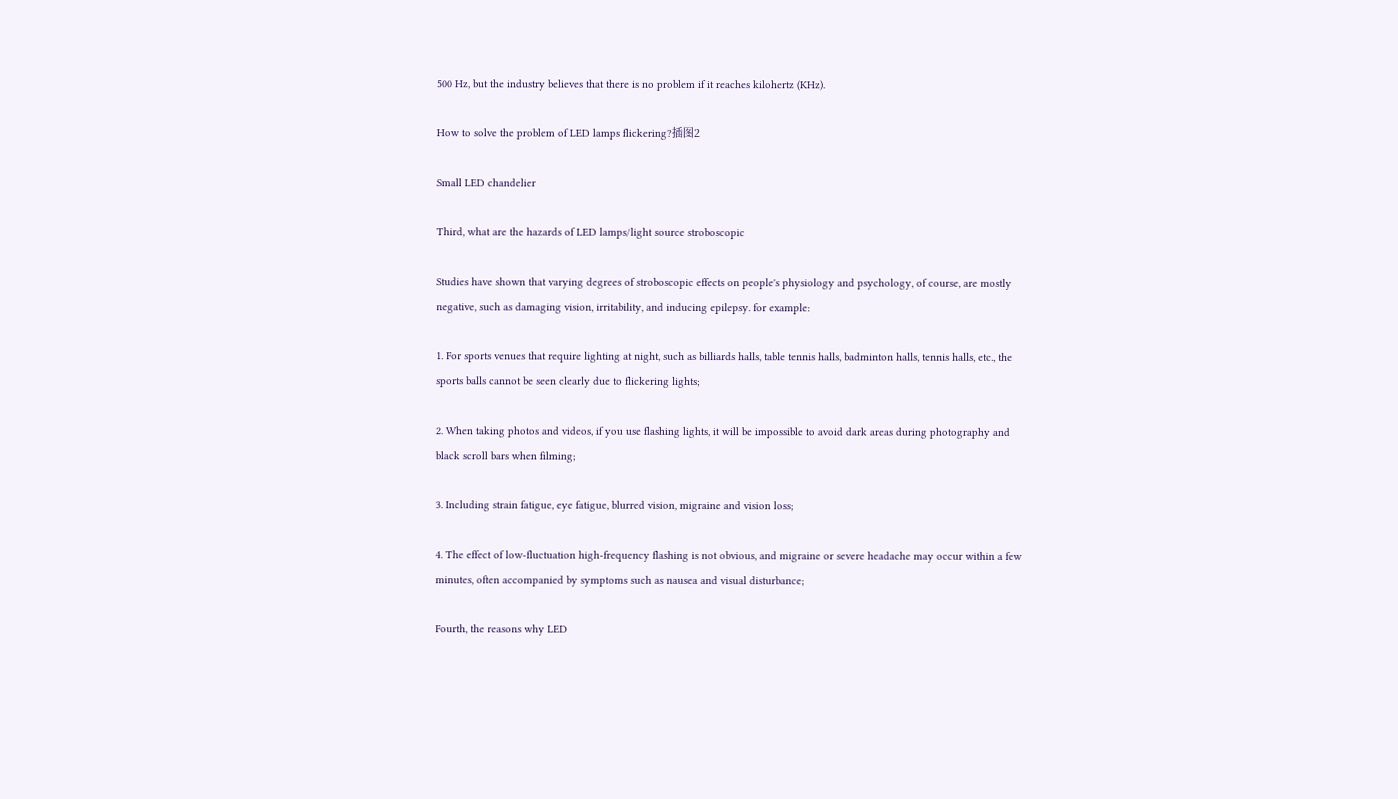500 Hz, but the industry believes that there is no problem if it reaches kilohertz (KHz).

How to solve the problem of LED lamps flickering?插图2

Small LED chandelier

Third, what are the hazards of LED lamps/light source stroboscopic

Studies have shown that varying degrees of stroboscopic effects on people's physiology and psychology, of course, are mostly negative, such as damaging vision, irritability, and inducing epilepsy. for example:

1. For sports venues that require lighting at night, such as billiards halls, table tennis halls, badminton halls, tennis halls, etc., the sports balls cannot be seen clearly due to flickering lights;

2. When taking photos and videos, if you use flashing lights, it will be impossible to avoid dark areas during photography and black scroll bars when filming;

3. Including strain fatigue, eye fatigue, blurred vision, migraine and vision loss;

4. The effect of low-fluctuation high-frequency flashing is not obvious, and migraine or severe headache may occur within a few minutes, often accompanied by symptoms such as nausea and visual disturbance;

Fourth, the reasons why LED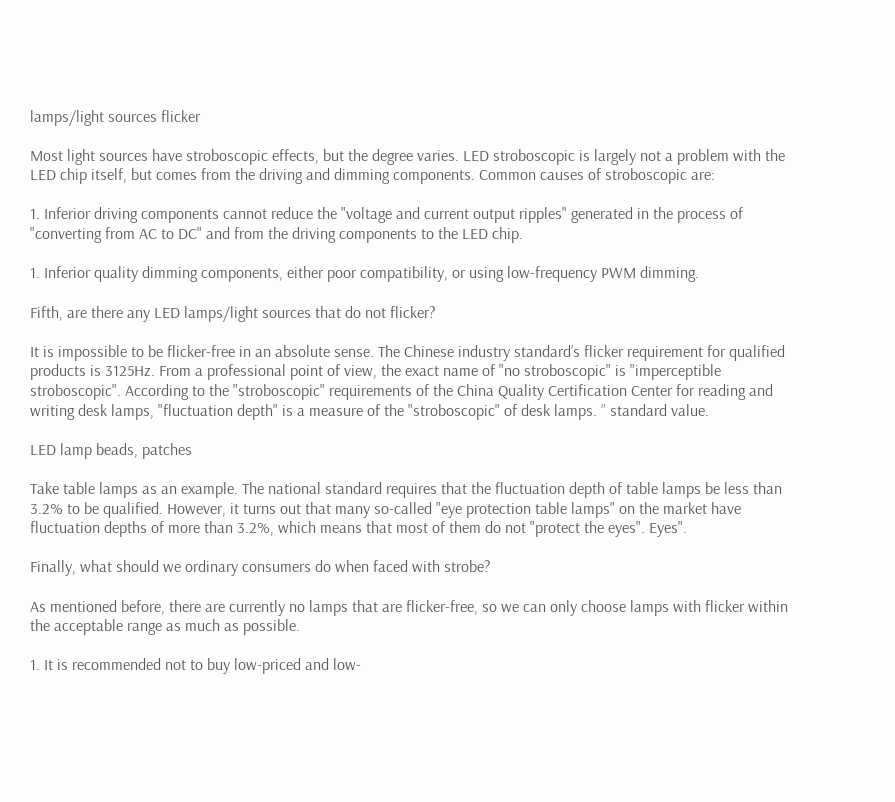lamps/light sources flicker

Most light sources have stroboscopic effects, but the degree varies. LED stroboscopic is largely not a problem with the LED chip itself, but comes from the driving and dimming components. Common causes of stroboscopic are:

1. Inferior driving components cannot reduce the "voltage and current output ripples" generated in the process of "converting from AC to DC" and from the driving components to the LED chip.

1. Inferior quality dimming components, either poor compatibility, or using low-frequency PWM dimming.

Fifth, are there any LED lamps/light sources that do not flicker?

It is impossible to be flicker-free in an absolute sense. The Chinese industry standard’s flicker requirement for qualified products is 3125Hz. From a professional point of view, the exact name of "no stroboscopic" is "imperceptible stroboscopic". According to the "stroboscopic" requirements of the China Quality Certification Center for reading and writing desk lamps, "fluctuation depth" is a measure of the "stroboscopic" of desk lamps. ” standard value.

LED lamp beads, patches

Take table lamps as an example. The national standard requires that the fluctuation depth of table lamps be less than 3.2% to be qualified. However, it turns out that many so-called "eye protection table lamps" on the market have fluctuation depths of more than 3.2%, which means that most of them do not "protect the eyes". Eyes".

Finally, what should we ordinary consumers do when faced with strobe?

As mentioned before, there are currently no lamps that are flicker-free, so we can only choose lamps with flicker within the acceptable range as much as possible.

1. It is recommended not to buy low-priced and low-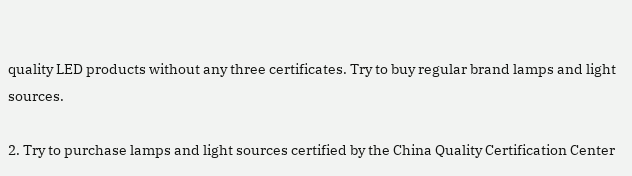quality LED products without any three certificates. Try to buy regular brand lamps and light sources.

2. Try to purchase lamps and light sources certified by the China Quality Certification Center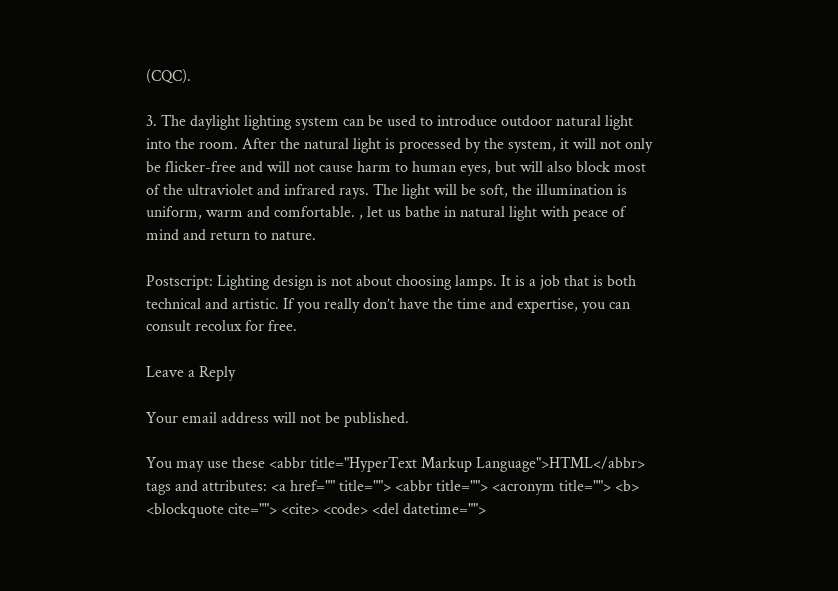(CQC).

3. The daylight lighting system can be used to introduce outdoor natural light into the room. After the natural light is processed by the system, it will not only be flicker-free and will not cause harm to human eyes, but will also block most of the ultraviolet and infrared rays. The light will be soft, the illumination is uniform, warm and comfortable. , let us bathe in natural light with peace of mind and return to nature.

Postscript: Lighting design is not about choosing lamps. It is a job that is both technical and artistic. If you really don’t have the time and expertise, you can consult recolux for free.

Leave a Reply

Your email address will not be published.

You may use these <abbr title="HyperText Markup Language">HTML</abbr> tags and attributes: <a href="" title=""> <abbr title=""> <acronym title=""> <b> <blockquote cite=""> <cite> <code> <del datetime="">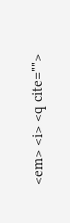<em> <i> <q cite="">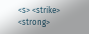<s> <strike> <strong>